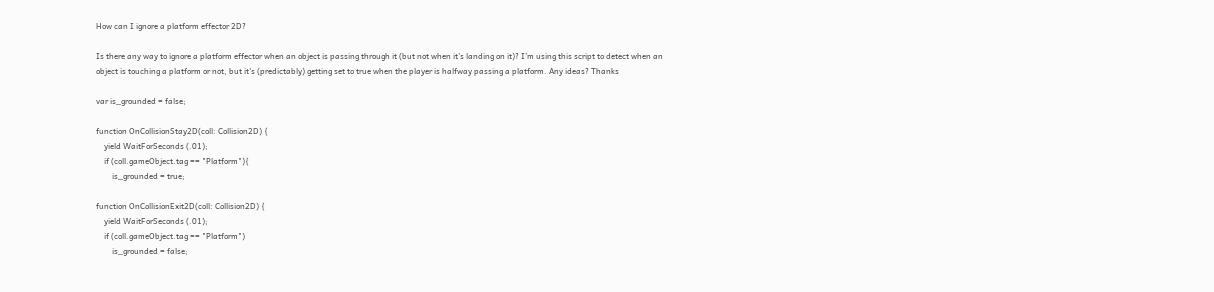How can I ignore a platform effector 2D?

Is there any way to ignore a platform effector when an object is passing through it (but not when it’s landing on it)? I’m using this script to detect when an object is touching a platform or not, but it’s (predictably) getting set to true when the player is halfway passing a platform. Any ideas? Thanks

var is_grounded = false;

function OnCollisionStay2D(coll: Collision2D) {
    yield WaitForSeconds (.01);
    if (coll.gameObject.tag == "Platform"){
        is_grounded = true;

function OnCollisionExit2D(coll: Collision2D) {
    yield WaitForSeconds (.01);
    if (coll.gameObject.tag == "Platform")
        is_grounded = false;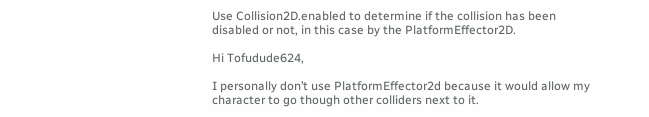Use Collision2D.enabled to determine if the collision has been disabled or not, in this case by the PlatformEffector2D.

Hi Tofudude624,

I personally don’t use PlatformEffector2d because it would allow my character to go though other colliders next to it.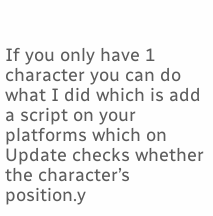If you only have 1 character you can do what I did which is add a script on your platforms which on Update checks whether the character’s position.y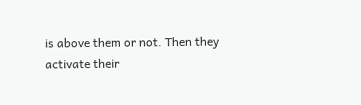is above them or not. Then they activate their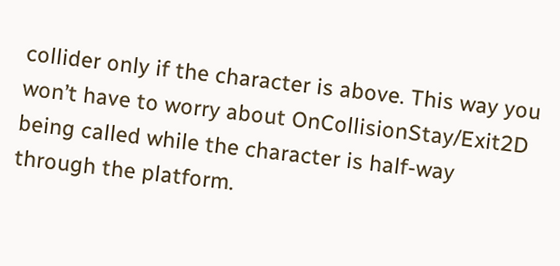collider only if the character is above. This way you won’t have to worry about OnCollisionStay/Exit2D being called while the character is half-way through the platform.